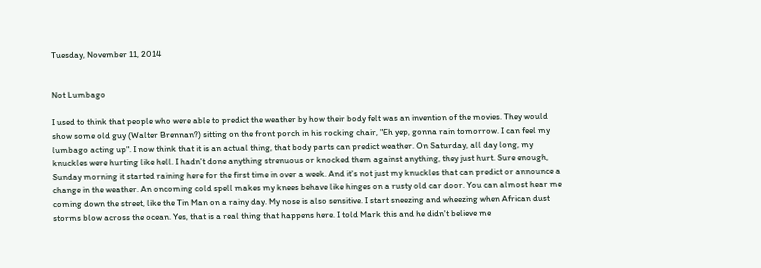Tuesday, November 11, 2014


Not Lumbago

I used to think that people who were able to predict the weather by how their body felt was an invention of the movies. They would show some old guy (Walter Brennan?) sitting on the front porch in his rocking chair, "Eh yep, gonna rain tomorrow. I can feel my lumbago acting up". I now think that it is an actual thing, that body parts can predict weather. On Saturday, all day long, my knuckles were hurting like hell. I hadn't done anything strenuous or knocked them against anything, they just hurt. Sure enough, Sunday morning it started raining here for the first time in over a week. And it's not just my knuckles that can predict or announce a change in the weather. An oncoming cold spell makes my knees behave like hinges on a rusty old car door. You can almost hear me coming down the street, like the Tin Man on a rainy day. My nose is also sensitive. I start sneezing and wheezing when African dust storms blow across the ocean. Yes, that is a real thing that happens here. I told Mark this and he didn't believe me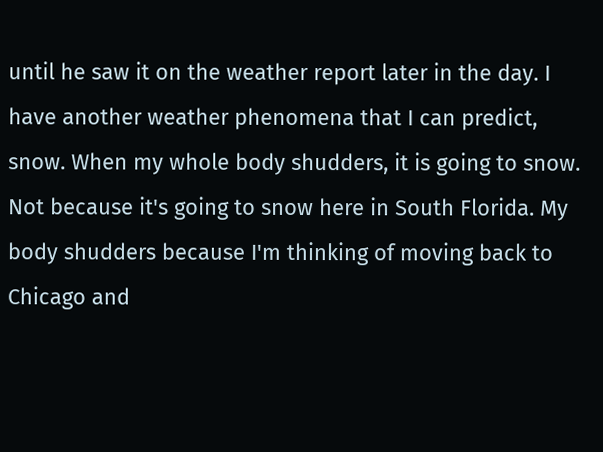until he saw it on the weather report later in the day. I have another weather phenomena that I can predict, snow. When my whole body shudders, it is going to snow. Not because it's going to snow here in South Florida. My body shudders because I'm thinking of moving back to Chicago and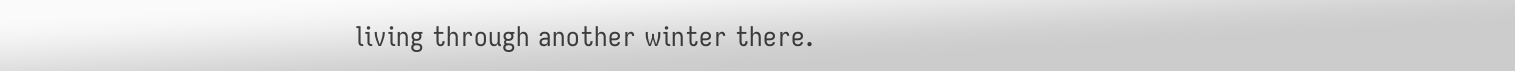living through another winter there.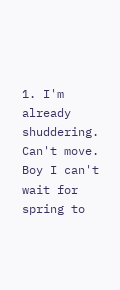1. I'm already shuddering. Can't move. Boy I can't wait for spring to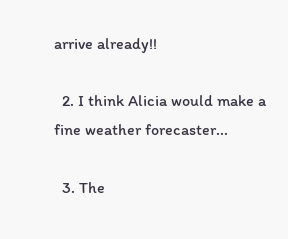arrive already!!

  2. I think Alicia would make a fine weather forecaster...

  3. The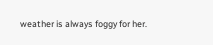weather is always foggy for her.